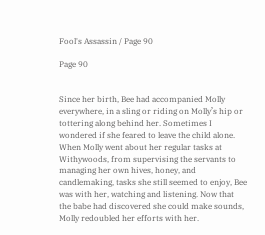Fool's Assassin / Page 90

Page 90


Since her birth, Bee had accompanied Molly everywhere, in a sling or riding on Molly’s hip or tottering along behind her. Sometimes I wondered if she feared to leave the child alone. When Molly went about her regular tasks at Withywoods, from supervising the servants to managing her own hives, honey, and candlemaking, tasks she still seemed to enjoy, Bee was with her, watching and listening. Now that the babe had discovered she could make sounds, Molly redoubled her efforts with her.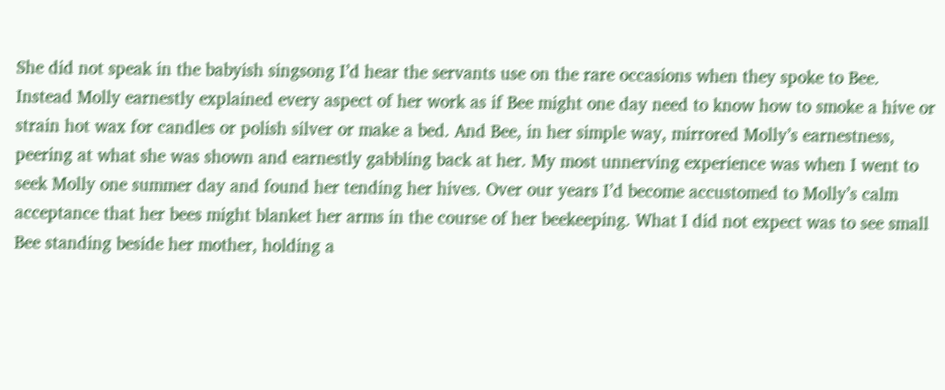She did not speak in the babyish singsong I’d hear the servants use on the rare occasions when they spoke to Bee. Instead Molly earnestly explained every aspect of her work as if Bee might one day need to know how to smoke a hive or strain hot wax for candles or polish silver or make a bed. And Bee, in her simple way, mirrored Molly’s earnestness, peering at what she was shown and earnestly gabbling back at her. My most unnerving experience was when I went to seek Molly one summer day and found her tending her hives. Over our years I’d become accustomed to Molly’s calm acceptance that her bees might blanket her arms in the course of her beekeeping. What I did not expect was to see small Bee standing beside her mother, holding a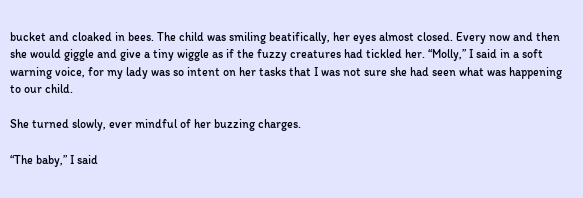bucket and cloaked in bees. The child was smiling beatifically, her eyes almost closed. Every now and then she would giggle and give a tiny wiggle as if the fuzzy creatures had tickled her. “Molly,” I said in a soft warning voice, for my lady was so intent on her tasks that I was not sure she had seen what was happening to our child.

She turned slowly, ever mindful of her buzzing charges.

“The baby,” I said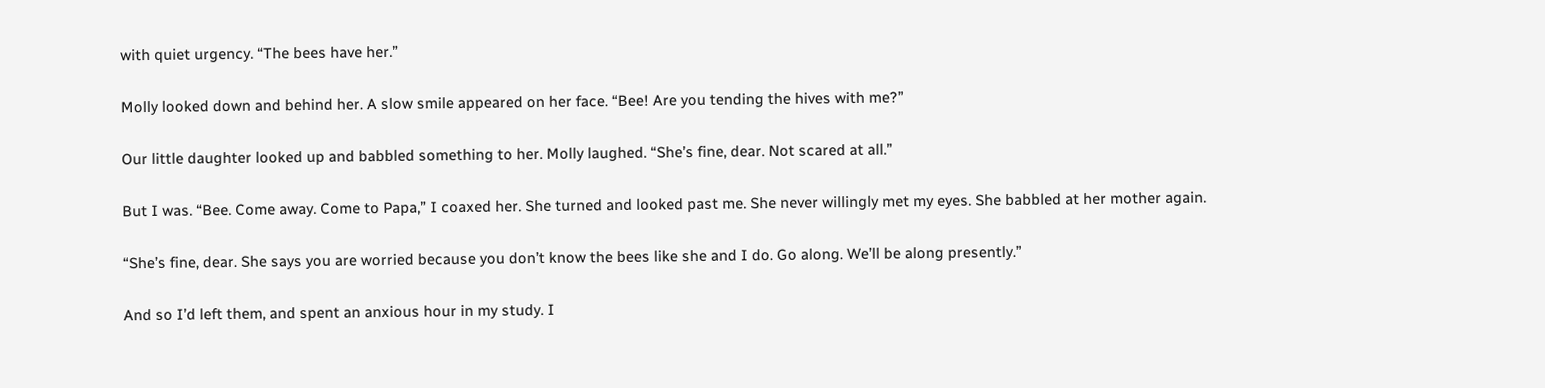with quiet urgency. “The bees have her.”

Molly looked down and behind her. A slow smile appeared on her face. “Bee! Are you tending the hives with me?”

Our little daughter looked up and babbled something to her. Molly laughed. “She’s fine, dear. Not scared at all.”

But I was. “Bee. Come away. Come to Papa,” I coaxed her. She turned and looked past me. She never willingly met my eyes. She babbled at her mother again.

“She’s fine, dear. She says you are worried because you don’t know the bees like she and I do. Go along. We’ll be along presently.”

And so I’d left them, and spent an anxious hour in my study. I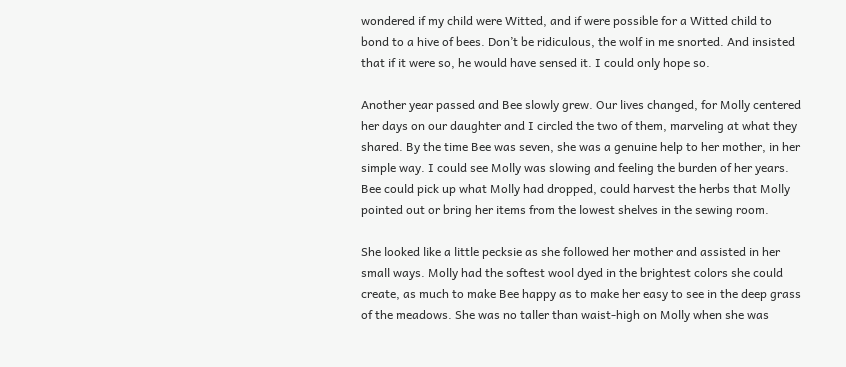wondered if my child were Witted, and if were possible for a Witted child to bond to a hive of bees. Don’t be ridiculous, the wolf in me snorted. And insisted that if it were so, he would have sensed it. I could only hope so.

Another year passed and Bee slowly grew. Our lives changed, for Molly centered her days on our daughter and I circled the two of them, marveling at what they shared. By the time Bee was seven, she was a genuine help to her mother, in her simple way. I could see Molly was slowing and feeling the burden of her years. Bee could pick up what Molly had dropped, could harvest the herbs that Molly pointed out or bring her items from the lowest shelves in the sewing room.

She looked like a little pecksie as she followed her mother and assisted in her small ways. Molly had the softest wool dyed in the brightest colors she could create, as much to make Bee happy as to make her easy to see in the deep grass of the meadows. She was no taller than waist-high on Molly when she was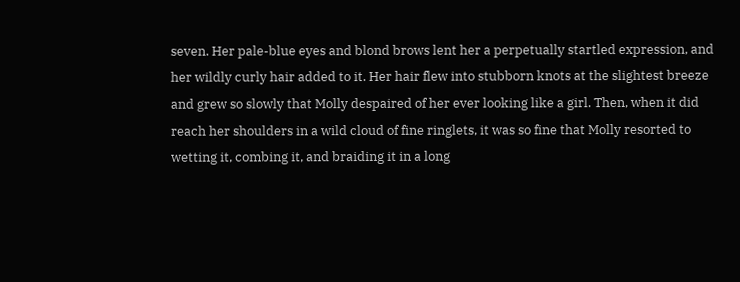seven. Her pale-blue eyes and blond brows lent her a perpetually startled expression, and her wildly curly hair added to it. Her hair flew into stubborn knots at the slightest breeze and grew so slowly that Molly despaired of her ever looking like a girl. Then, when it did reach her shoulders in a wild cloud of fine ringlets, it was so fine that Molly resorted to wetting it, combing it, and braiding it in a long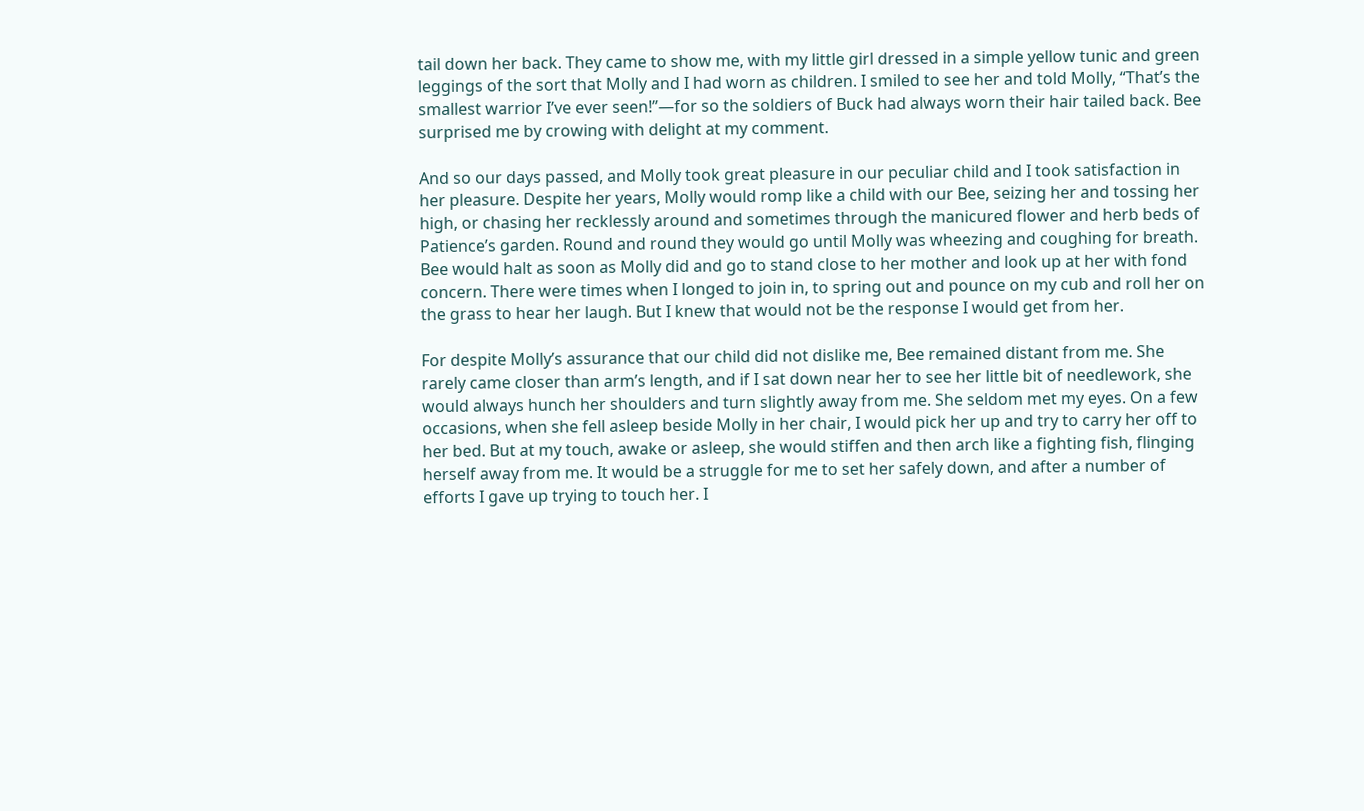tail down her back. They came to show me, with my little girl dressed in a simple yellow tunic and green leggings of the sort that Molly and I had worn as children. I smiled to see her and told Molly, “That’s the smallest warrior I’ve ever seen!”—for so the soldiers of Buck had always worn their hair tailed back. Bee surprised me by crowing with delight at my comment.

And so our days passed, and Molly took great pleasure in our peculiar child and I took satisfaction in her pleasure. Despite her years, Molly would romp like a child with our Bee, seizing her and tossing her high, or chasing her recklessly around and sometimes through the manicured flower and herb beds of Patience’s garden. Round and round they would go until Molly was wheezing and coughing for breath. Bee would halt as soon as Molly did and go to stand close to her mother and look up at her with fond concern. There were times when I longed to join in, to spring out and pounce on my cub and roll her on the grass to hear her laugh. But I knew that would not be the response I would get from her.

For despite Molly’s assurance that our child did not dislike me, Bee remained distant from me. She rarely came closer than arm’s length, and if I sat down near her to see her little bit of needlework, she would always hunch her shoulders and turn slightly away from me. She seldom met my eyes. On a few occasions, when she fell asleep beside Molly in her chair, I would pick her up and try to carry her off to her bed. But at my touch, awake or asleep, she would stiffen and then arch like a fighting fish, flinging herself away from me. It would be a struggle for me to set her safely down, and after a number of efforts I gave up trying to touch her. I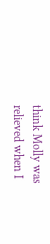think Molly was relieved when I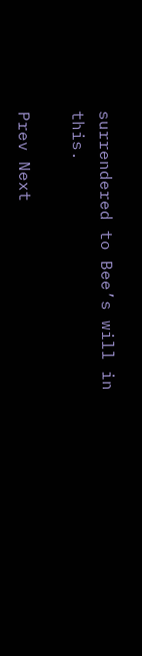surrendered to Bee’s will in this.

Prev Next